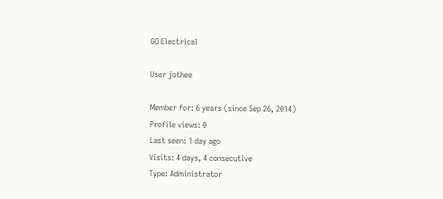GO Electrical

User jothee

Member for: 6 years (since Sep 26, 2014)
Profile views: 0
Last seen: 1 day ago
Visits: 4 days, 4 consecutive
Type: Administrator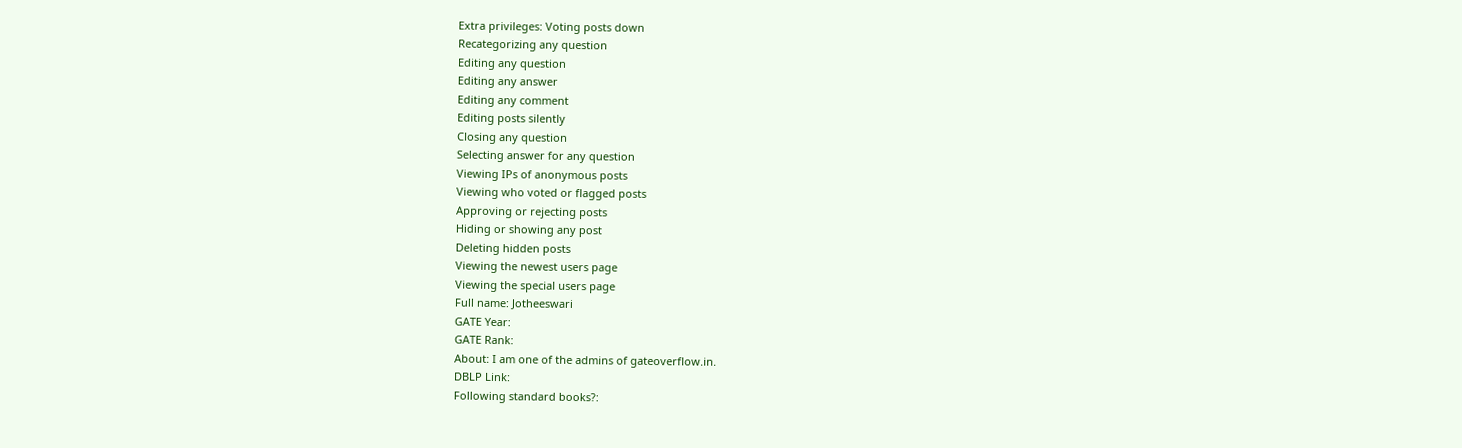Extra privileges: Voting posts down
Recategorizing any question
Editing any question
Editing any answer
Editing any comment
Editing posts silently
Closing any question
Selecting answer for any question
Viewing IPs of anonymous posts
Viewing who voted or flagged posts
Approving or rejecting posts
Hiding or showing any post
Deleting hidden posts
Viewing the newest users page
Viewing the special users page
Full name: Jotheeswari
GATE Year:
GATE Rank:
About: I am one of the admins of gateoverflow.in.
DBLP Link:
Following standard books?: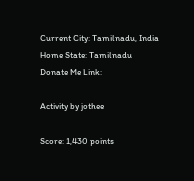Current City: Tamilnadu, India
Home State: Tamilnadu
Donate Me Link:

Activity by jothee

Score: 1,430 points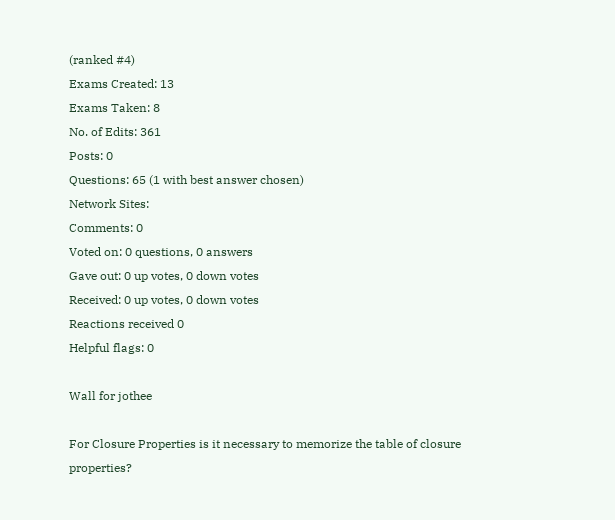(ranked #4)
Exams Created: 13
Exams Taken: 8
No. of Edits: 361
Posts: 0
Questions: 65 (1 with best answer chosen)
Network Sites:
Comments: 0
Voted on: 0 questions, 0 answers
Gave out: 0 up votes, 0 down votes
Received: 0 up votes, 0 down votes
Reactions received 0
Helpful flags: 0

Wall for jothee

For Closure Properties is it necessary to memorize the table of closure properties?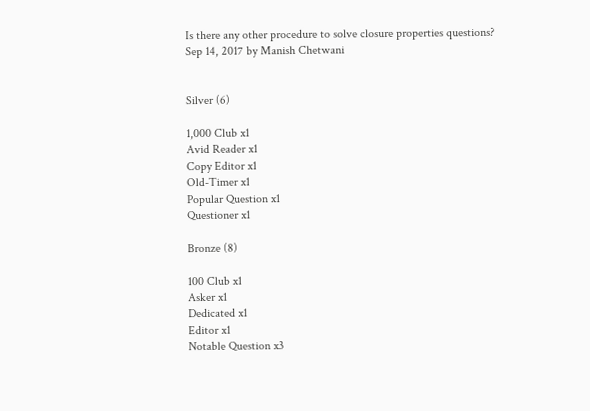Is there any other procedure to solve closure properties questions?
Sep 14, 2017 by Manish Chetwani


Silver (6)

1,000 Club x1
Avid Reader x1
Copy Editor x1
Old-Timer x1
Popular Question x1
Questioner x1

Bronze (8)

100 Club x1
Asker x1
Dedicated x1
Editor x1
Notable Question x3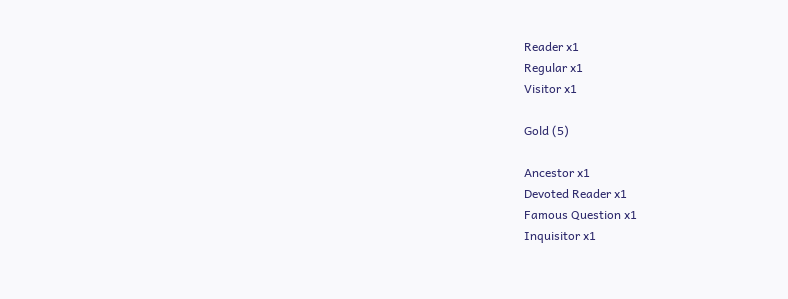Reader x1
Regular x1
Visitor x1

Gold (5)

Ancestor x1
Devoted Reader x1
Famous Question x1
Inquisitor x1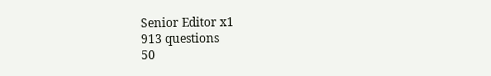Senior Editor x1
913 questions
50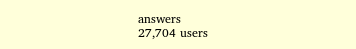answers
27,704 users